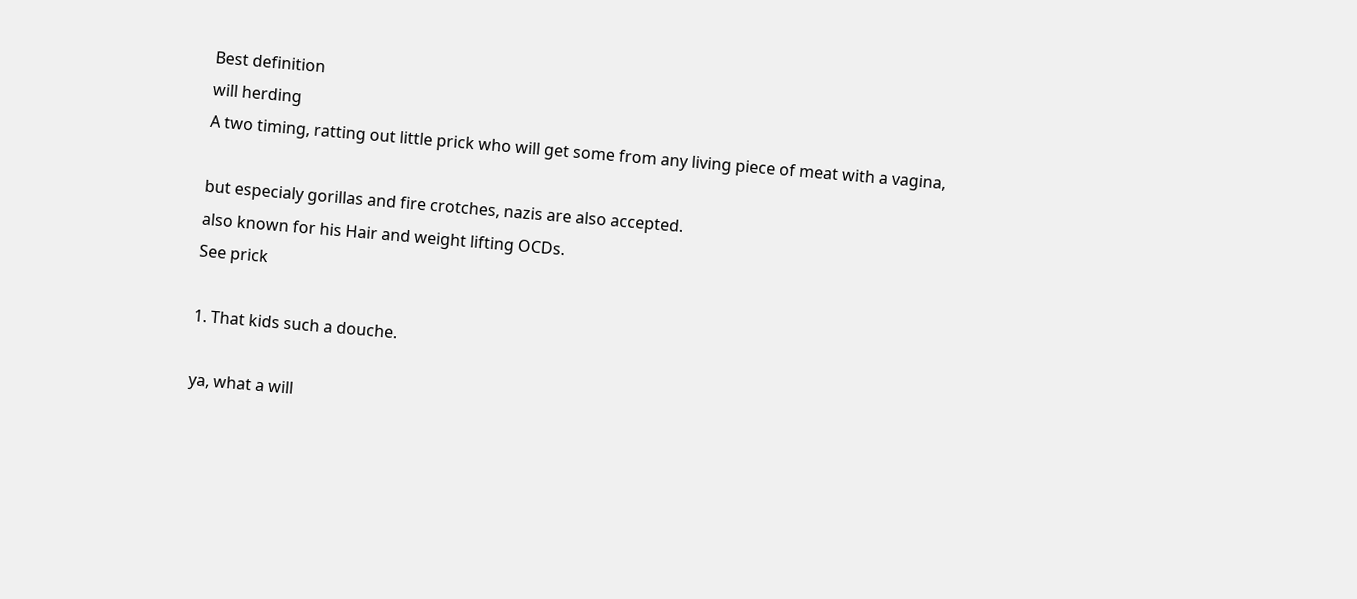Best definition
will herding
A two timing, ratting out little prick who will get some from any living piece of meat with a vagina,

but especialy gorillas and fire crotches, nazis are also accepted.
also known for his Hair and weight lifting OCDs.
See prick

1. That kids such a douche.

ya, what a will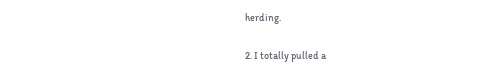herding.

2. I totally pulled a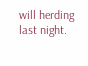will herding last night.